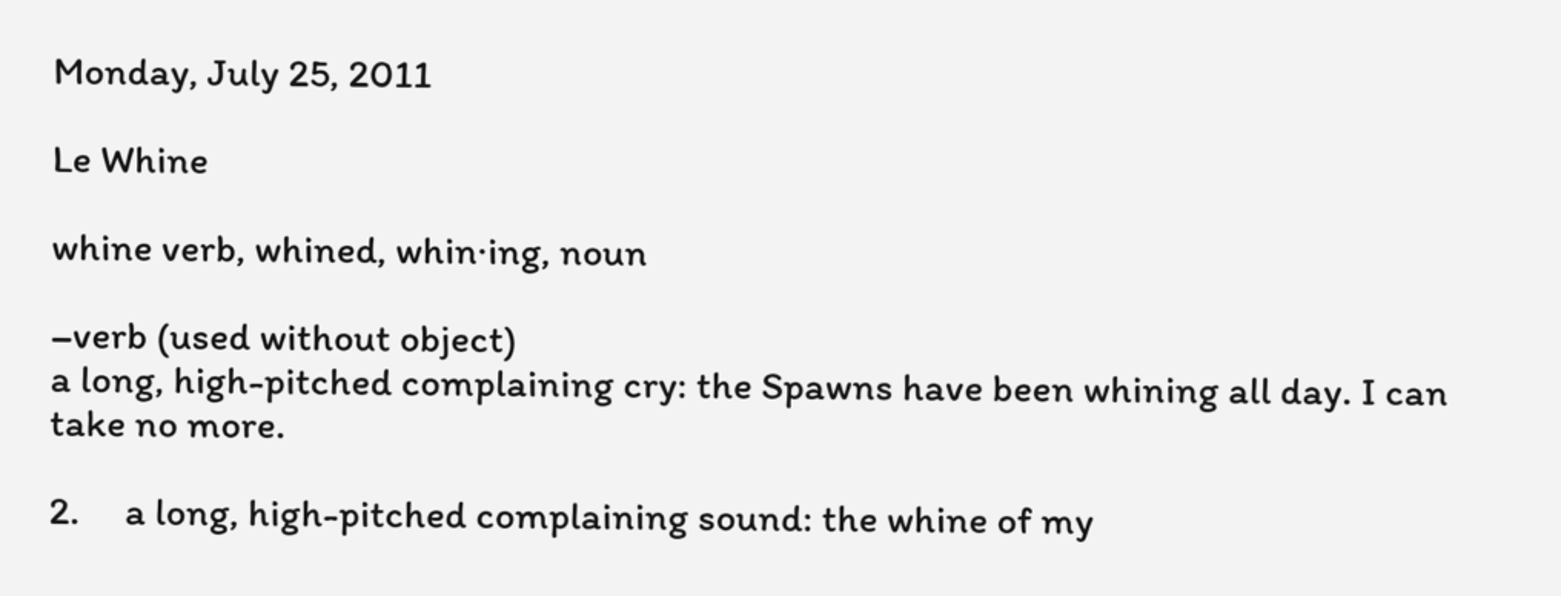Monday, July 25, 2011

Le Whine

whine verb, whined, whin·ing, noun

–verb (used without object)
a long, high-pitched complaining cry: the Spawns have been whining all day. I can take no more.

2.     a long, high-pitched complaining sound: the whine of my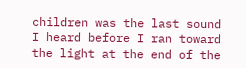children was the last sound I heard before I ran toward the light at the end of the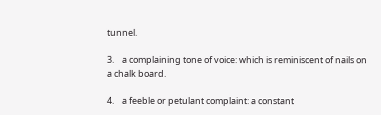tunnel.

3.    a complaining tone of voice: which is reminiscent of nails on a chalk board.

4.    a feeble or petulant complaint: a constant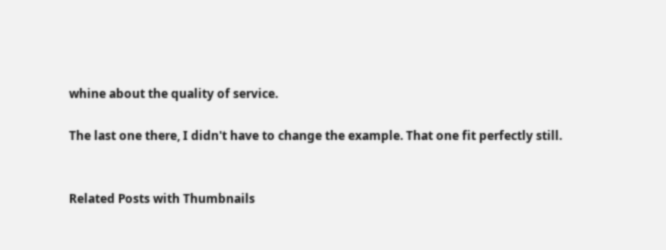whine about the quality of service.

The last one there, I didn't have to change the example. That one fit perfectly still.


Related Posts with Thumbnails